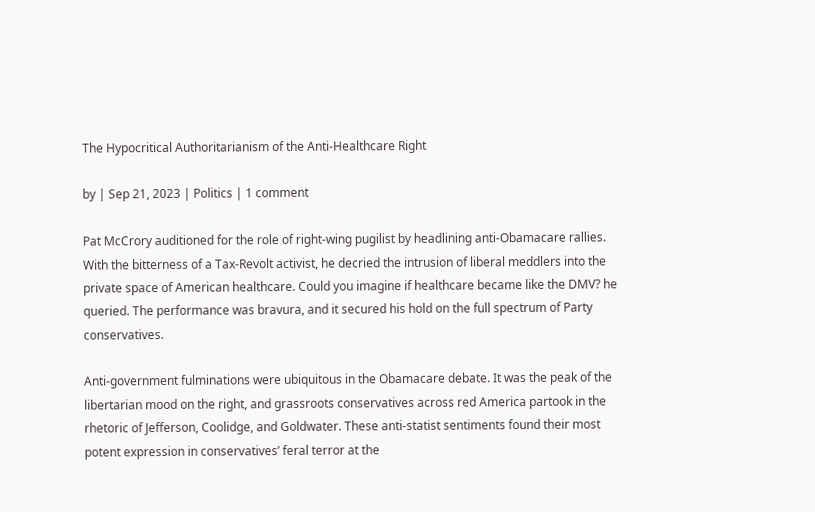The Hypocritical Authoritarianism of the Anti-Healthcare Right

by | Sep 21, 2023 | Politics | 1 comment

Pat McCrory auditioned for the role of right-wing pugilist by headlining anti-Obamacare rallies. With the bitterness of a Tax-Revolt activist, he decried the intrusion of liberal meddlers into the private space of American healthcare. Could you imagine if healthcare became like the DMV? he queried. The performance was bravura, and it secured his hold on the full spectrum of Party conservatives.

Anti-government fulminations were ubiquitous in the Obamacare debate. It was the peak of the libertarian mood on the right, and grassroots conservatives across red America partook in the rhetoric of Jefferson, Coolidge, and Goldwater. These anti-statist sentiments found their most potent expression in conservatives’ feral terror at the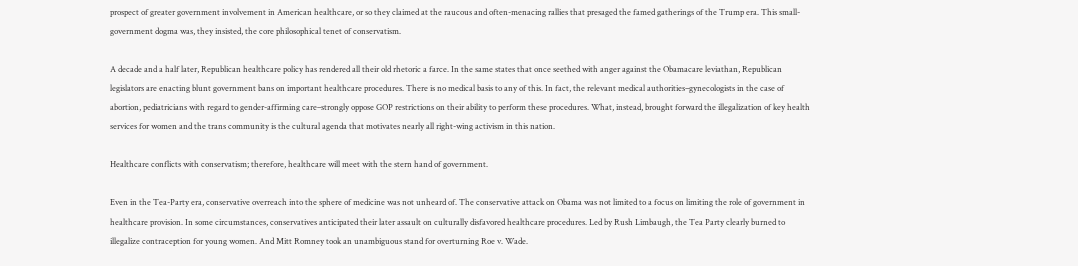prospect of greater government involvement in American healthcare, or so they claimed at the raucous and often-menacing rallies that presaged the famed gatherings of the Trump era. This small-government dogma was, they insisted, the core philosophical tenet of conservatism.

A decade and a half later, Republican healthcare policy has rendered all their old rhetoric a farce. In the same states that once seethed with anger against the Obamacare leviathan, Republican legislators are enacting blunt government bans on important healthcare procedures. There is no medical basis to any of this. In fact, the relevant medical authorities–gynecologists in the case of abortion, pediatricians with regard to gender-affirming care–strongly oppose GOP restrictions on their ability to perform these procedures. What, instead, brought forward the illegalization of key health services for women and the trans community is the cultural agenda that motivates nearly all right-wing activism in this nation.

Healthcare conflicts with conservatism; therefore, healthcare will meet with the stern hand of government.

Even in the Tea-Party era, conservative overreach into the sphere of medicine was not unheard of. The conservative attack on Obama was not limited to a focus on limiting the role of government in healthcare provision. In some circumstances, conservatives anticipated their later assault on culturally disfavored healthcare procedures. Led by Rush Limbaugh, the Tea Party clearly burned to illegalize contraception for young women. And Mitt Romney took an unambiguous stand for overturning Roe v. Wade.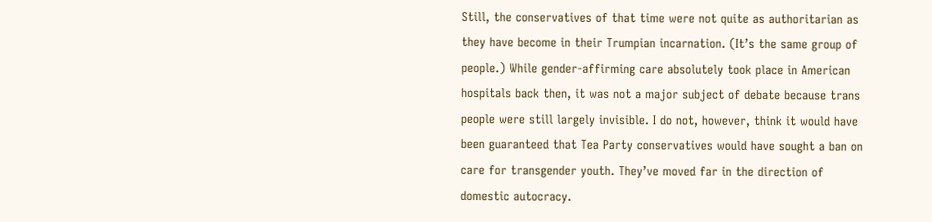Still, the conservatives of that time were not quite as authoritarian as they have become in their Trumpian incarnation. (It’s the same group of people.) While gender-affirming care absolutely took place in American hospitals back then, it was not a major subject of debate because trans people were still largely invisible. I do not, however, think it would have been guaranteed that Tea Party conservatives would have sought a ban on care for transgender youth. They’ve moved far in the direction of domestic autocracy.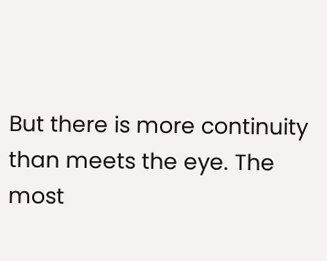But there is more continuity than meets the eye. The most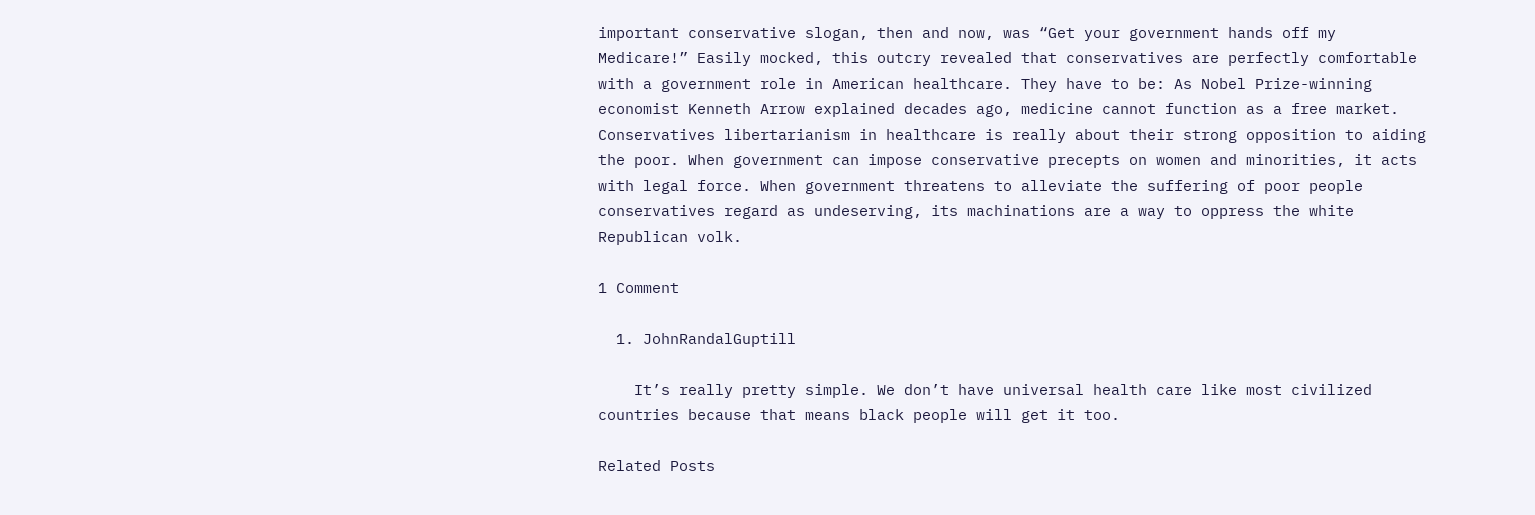important conservative slogan, then and now, was “Get your government hands off my Medicare!” Easily mocked, this outcry revealed that conservatives are perfectly comfortable with a government role in American healthcare. They have to be: As Nobel Prize-winning economist Kenneth Arrow explained decades ago, medicine cannot function as a free market. Conservatives libertarianism in healthcare is really about their strong opposition to aiding the poor. When government can impose conservative precepts on women and minorities, it acts with legal force. When government threatens to alleviate the suffering of poor people conservatives regard as undeserving, its machinations are a way to oppress the white Republican volk.

1 Comment

  1. JohnRandalGuptill

    It’s really pretty simple. We don’t have universal health care like most civilized countries because that means black people will get it too.

Related Posts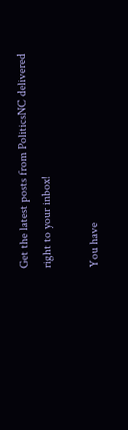Get the latest posts from PoliticsNC delivered right to your inbox!

You have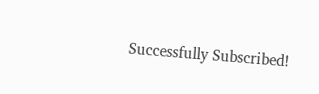Successfully Subscribed!